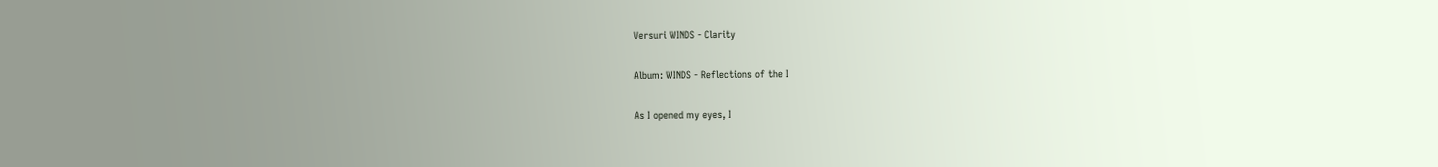Versuri WINDS - Clarity

Album: WINDS - Reflections of the I

As I opened my eyes, I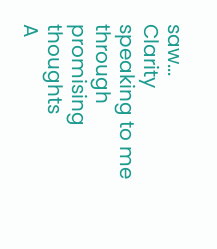saw...
Clarity speaking to me through promising thoughts
A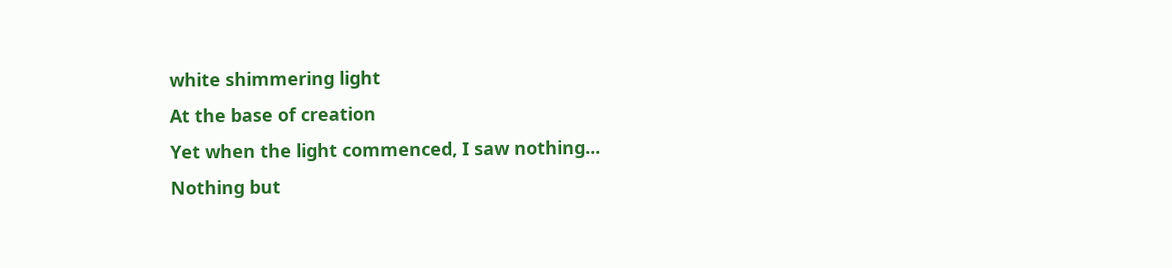white shimmering light
At the base of creation
Yet when the light commenced, I saw nothing...
Nothing but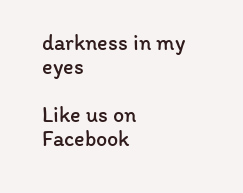darkness in my eyes

Like us on Facebook